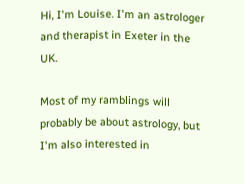Hi, I'm Louise. I'm an astrologer and therapist in Exeter in the UK.

Most of my ramblings will probably be about astrology, but I'm also interested in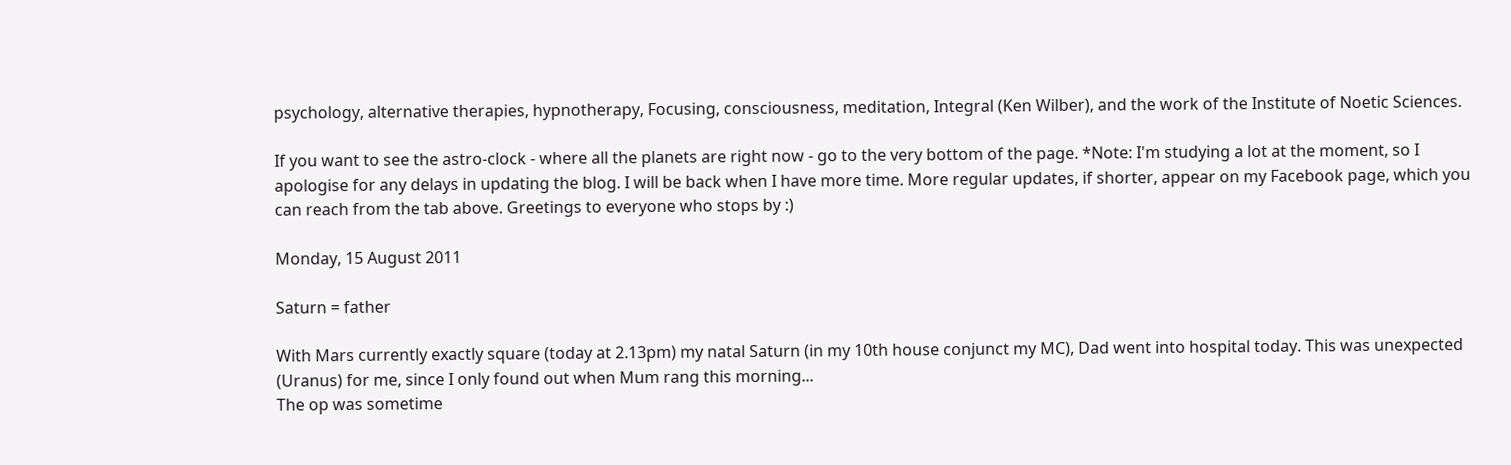psychology, alternative therapies, hypnotherapy, Focusing, consciousness, meditation, Integral (Ken Wilber), and the work of the Institute of Noetic Sciences.

If you want to see the astro-clock - where all the planets are right now - go to the very bottom of the page. *Note: I'm studying a lot at the moment, so I apologise for any delays in updating the blog. I will be back when I have more time. More regular updates, if shorter, appear on my Facebook page, which you can reach from the tab above. Greetings to everyone who stops by :)

Monday, 15 August 2011

Saturn = father

With Mars currently exactly square (today at 2.13pm) my natal Saturn (in my 10th house conjunct my MC), Dad went into hospital today. This was unexpected (Uranus) for me, since I only found out when Mum rang this morning...
The op was sometime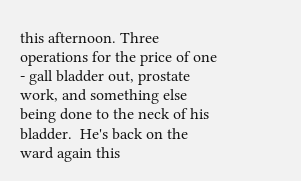this afternoon. Three operations for the price of one - gall bladder out, prostate work, and something else being done to the neck of his bladder.  He's back on the ward again this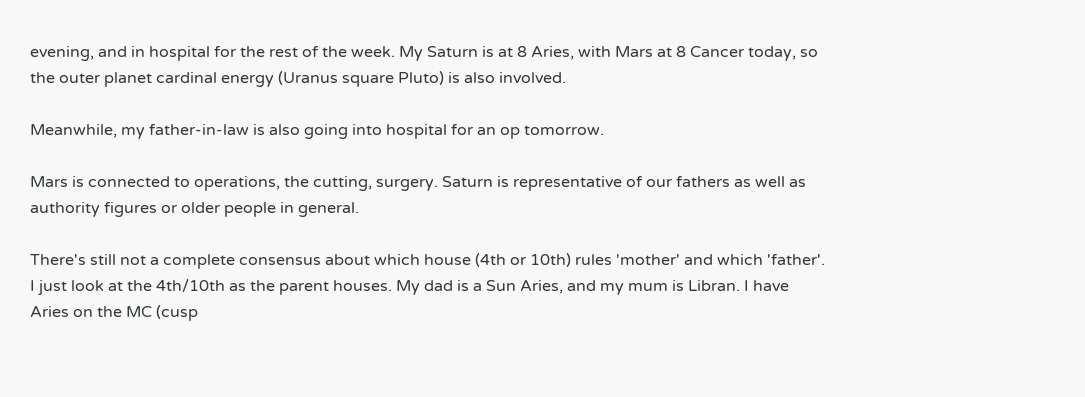evening, and in hospital for the rest of the week. My Saturn is at 8 Aries, with Mars at 8 Cancer today, so the outer planet cardinal energy (Uranus square Pluto) is also involved.

Meanwhile, my father-in-law is also going into hospital for an op tomorrow.

Mars is connected to operations, the cutting, surgery. Saturn is representative of our fathers as well as authority figures or older people in general.

There's still not a complete consensus about which house (4th or 10th) rules 'mother' and which 'father'. I just look at the 4th/10th as the parent houses. My dad is a Sun Aries, and my mum is Libran. I have Aries on the MC (cusp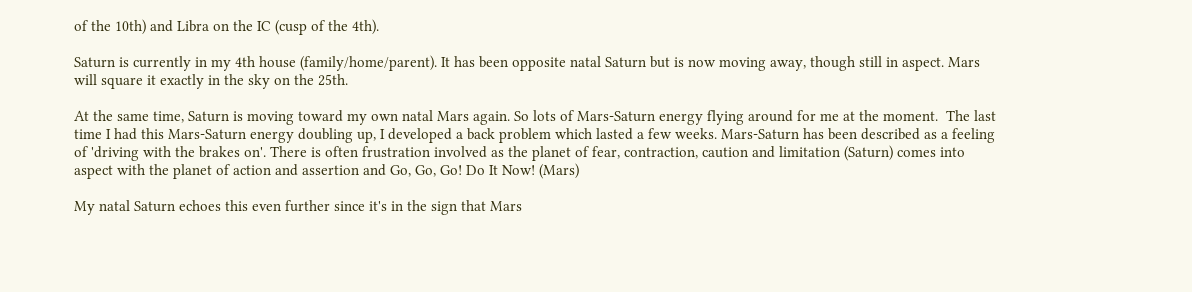of the 10th) and Libra on the IC (cusp of the 4th).

Saturn is currently in my 4th house (family/home/parent). It has been opposite natal Saturn but is now moving away, though still in aspect. Mars will square it exactly in the sky on the 25th.

At the same time, Saturn is moving toward my own natal Mars again. So lots of Mars-Saturn energy flying around for me at the moment.  The last time I had this Mars-Saturn energy doubling up, I developed a back problem which lasted a few weeks. Mars-Saturn has been described as a feeling of 'driving with the brakes on'. There is often frustration involved as the planet of fear, contraction, caution and limitation (Saturn) comes into aspect with the planet of action and assertion and Go, Go, Go! Do It Now! (Mars)

My natal Saturn echoes this even further since it's in the sign that Mars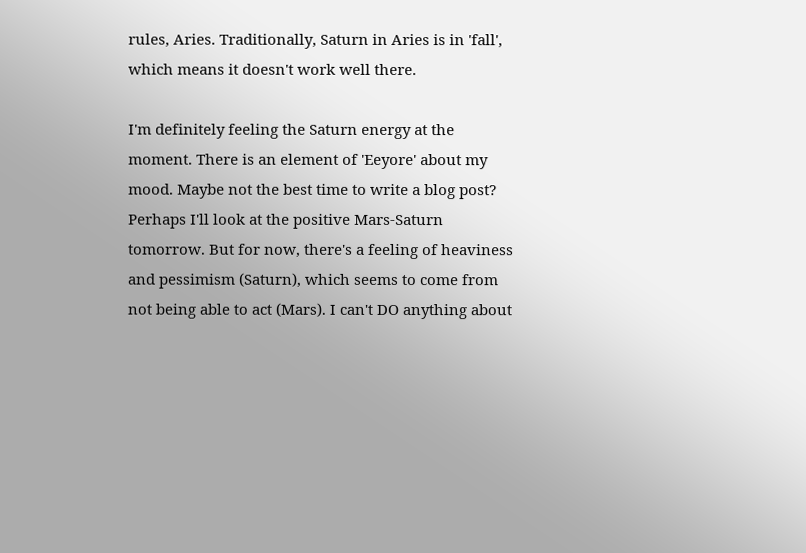rules, Aries. Traditionally, Saturn in Aries is in 'fall', which means it doesn't work well there.

I'm definitely feeling the Saturn energy at the moment. There is an element of 'Eeyore' about my mood. Maybe not the best time to write a blog post? Perhaps I'll look at the positive Mars-Saturn tomorrow. But for now, there's a feeling of heaviness and pessimism (Saturn), which seems to come from not being able to act (Mars). I can't DO anything about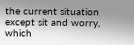the current situation except sit and worry, which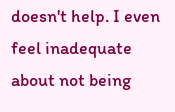doesn't help. I even feel inadequate about not being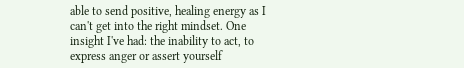able to send positive, healing energy as I can't get into the right mindset. One insight I've had: the inability to act, to express anger or assert yourself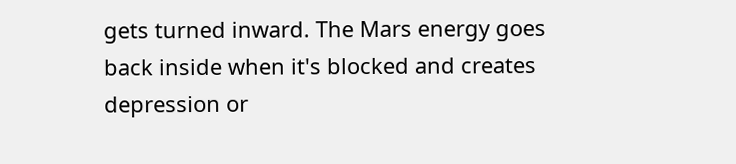gets turned inward. The Mars energy goes back inside when it's blocked and creates depression or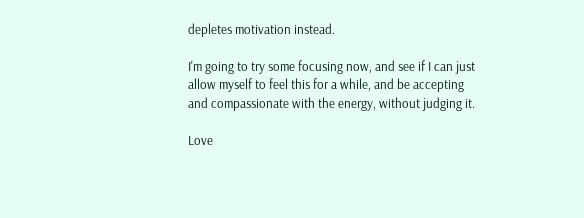depletes motivation instead.

I'm going to try some focusing now, and see if I can just allow myself to feel this for a while, and be accepting and compassionate with the energy, without judging it.

Love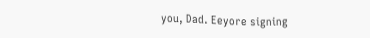you, Dad. Eeyore signing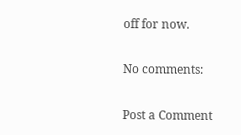off for now.

No comments:

Post a Comment